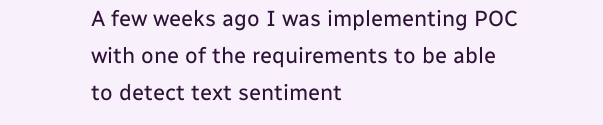A few weeks ago I was implementing POC with one of the requirements to be able to detect text sentiment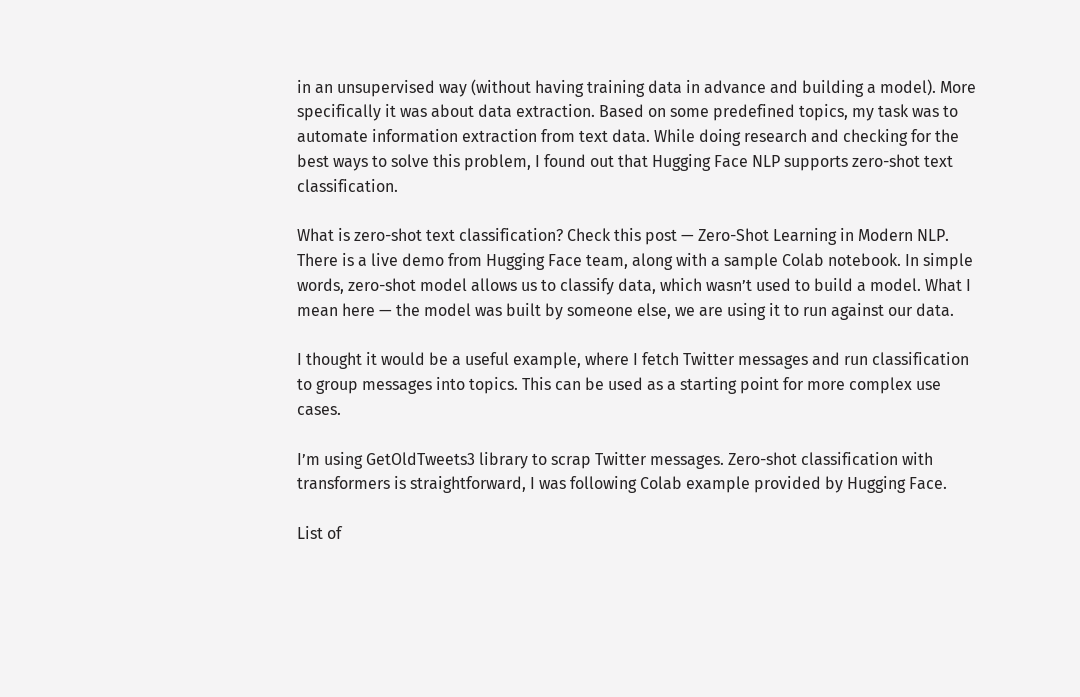in an unsupervised way (without having training data in advance and building a model). More specifically it was about data extraction. Based on some predefined topics, my task was to automate information extraction from text data. While doing research and checking for the best ways to solve this problem, I found out that Hugging Face NLP supports zero-shot text classification.

What is zero-shot text classification? Check this post — Zero-Shot Learning in Modern NLP. There is a live demo from Hugging Face team, along with a sample Colab notebook. In simple words, zero-shot model allows us to classify data, which wasn’t used to build a model. What I mean here — the model was built by someone else, we are using it to run against our data.

I thought it would be a useful example, where I fetch Twitter messages and run classification to group messages into topics. This can be used as a starting point for more complex use cases.

I’m using GetOldTweets3 library to scrap Twitter messages. Zero-shot classification with transformers is straightforward, I was following Colab example provided by Hugging Face.

List of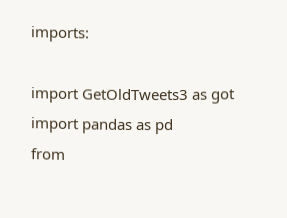imports:

import GetOldTweets3 as got
import pandas as pd
from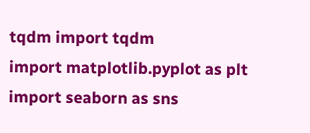tqdm import tqdm
import matplotlib.pyplot as plt
import seaborn as sns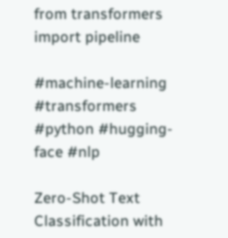from transformers import pipeline

#machine-learning #transformers #python #hugging-face #nlp

Zero-Shot Text Classification with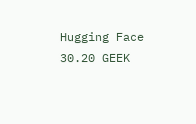Hugging Face
30.20 GEEK